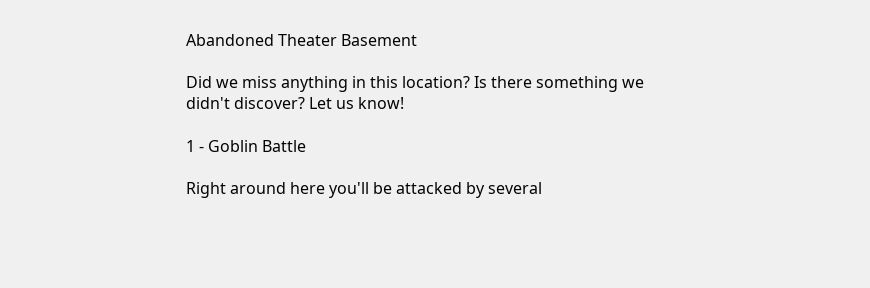Abandoned Theater Basement

Did we miss anything in this location? Is there something we didn't discover? Let us know!

1 - Goblin Battle

Right around here you'll be attacked by several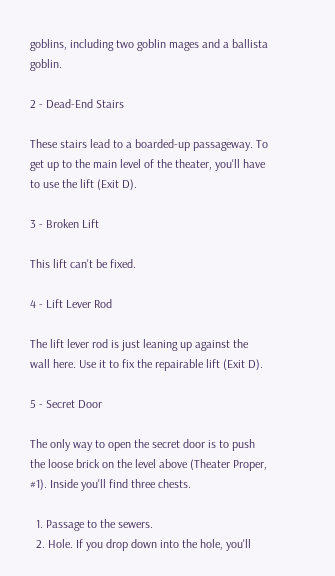goblins, including two goblin mages and a ballista goblin.

2 - Dead-End Stairs

These stairs lead to a boarded-up passageway. To get up to the main level of the theater, you'll have to use the lift (Exit D).

3 - Broken Lift

This lift can't be fixed.

4 - Lift Lever Rod

The lift lever rod is just leaning up against the wall here. Use it to fix the repairable lift (Exit D).

5 - Secret Door

The only way to open the secret door is to push the loose brick on the level above (Theater Proper, #1). Inside you'll find three chests.

  1. Passage to the sewers.
  2. Hole. If you drop down into the hole, you'll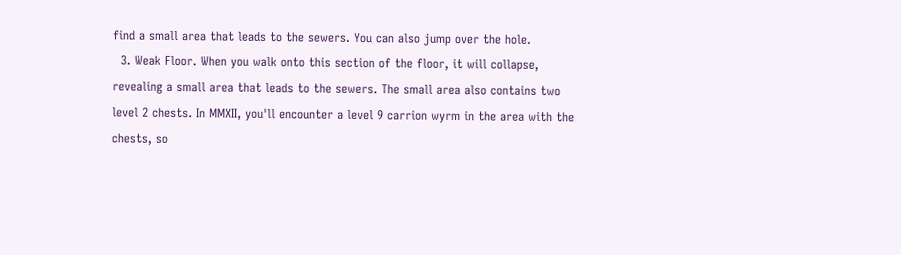find a small area that leads to the sewers. You can also jump over the hole.
  3. Weak Floor. When you walk onto this section of the floor, it will collapse, revealing a small area that leads to the sewers. The small area also contains two level 2 chests. In MMXII, you'll encounter a level 9 carrion wyrm in the area with the chests, so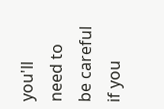you'll need to be careful if you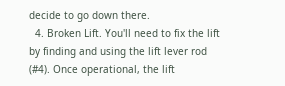decide to go down there.
  4. Broken Lift. You'll need to fix the lift by finding and using the lift lever rod (#4). Once operational, the lift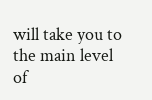will take you to the main level of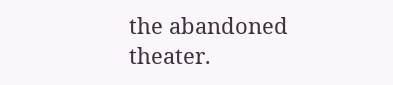the abandoned theater.